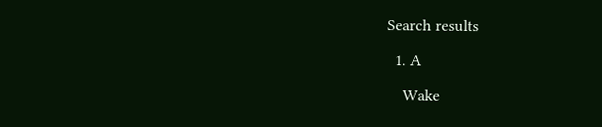Search results

  1. A

    Wake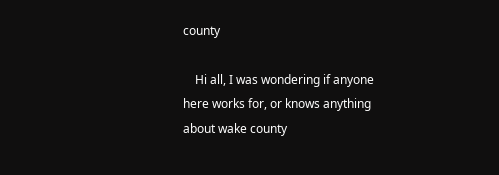county

    Hi all, I was wondering if anyone here works for, or knows anything about wake county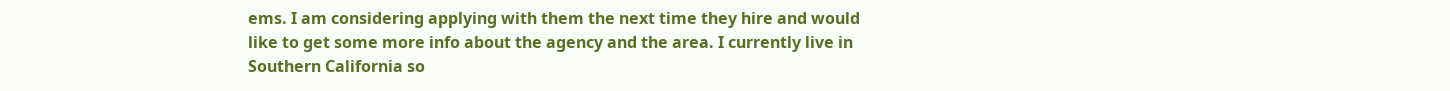ems. I am considering applying with them the next time they hire and would like to get some more info about the agency and the area. I currently live in Southern California so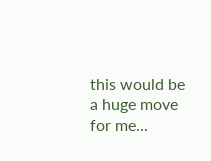this would be a huge move for me...